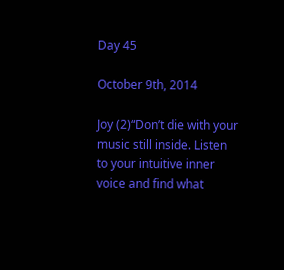Day 45

October 9th, 2014

Joy (2)“Don’t die with your music still inside. Listen to your intuitive inner voice and find what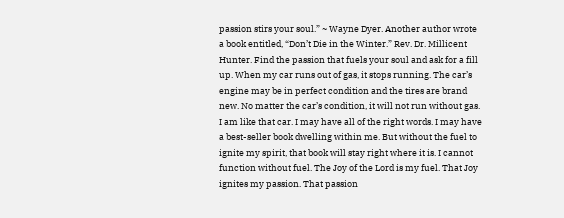passion stirs your soul.” ~ Wayne Dyer. Another author wrote a book entitled, “Don’t Die in the Winter.” Rev. Dr. Millicent Hunter. Find the passion that fuels your soul and ask for a fill up. When my car runs out of gas, it stops running. The car’s engine may be in perfect condition and the tires are brand new. No matter the car’s condition, it will not run without gas. I am like that car. I may have all of the right words. I may have a best-seller book dwelling within me. But without the fuel to ignite my spirit, that book will stay right where it is. I cannot function without fuel. The Joy of the Lord is my fuel. That Joy ignites my passion. That passion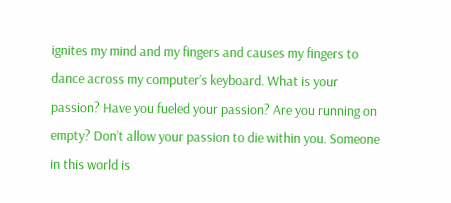ignites my mind and my fingers and causes my fingers to dance across my computer’s keyboard. What is your passion? Have you fueled your passion? Are you running on empty? Don’t allow your passion to die within you. Someone in this world is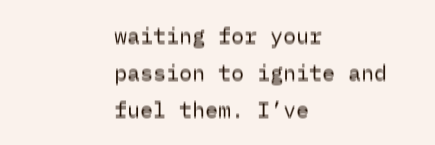waiting for your passion to ignite and fuel them. I’ve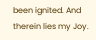been ignited. And therein lies my Joy.